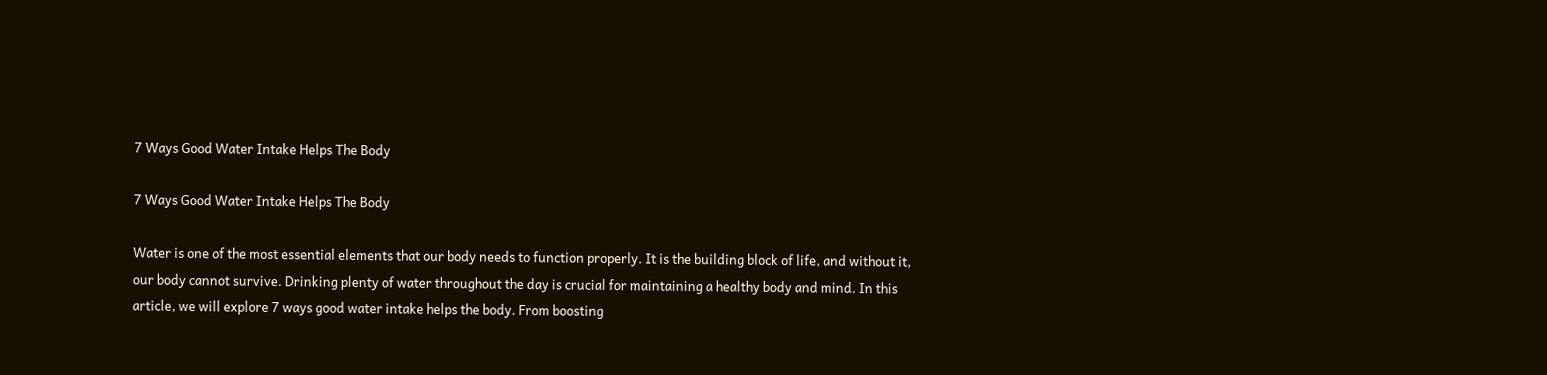7 Ways Good Water Intake Helps The Body

7 Ways Good Water Intake Helps The Body

Water is one of the most essential elements that our body needs to function properly. It is the building block of life, and without it, our body cannot survive. Drinking plenty of water throughout the day is crucial for maintaining a healthy body and mind. In this article, we will explore 7 ways good water intake helps the body. From boosting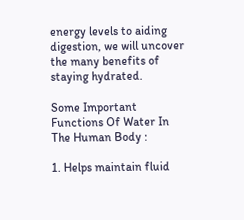energy levels to aiding digestion, we will uncover the many benefits of staying hydrated.

Some Important Functions Of Water In The Human Body :

1. Helps maintain fluid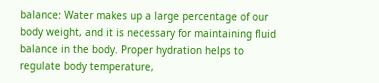balance: Water makes up a large percentage of our body weight, and it is necessary for maintaining fluid balance in the body. Proper hydration helps to regulate body temperature,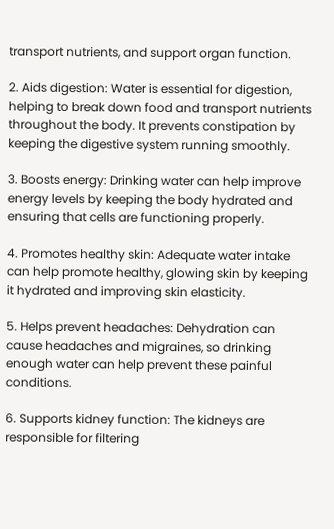transport nutrients, and support organ function.

2. Aids digestion: Water is essential for digestion, helping to break down food and transport nutrients throughout the body. It prevents constipation by keeping the digestive system running smoothly.

3. Boosts energy: Drinking water can help improve energy levels by keeping the body hydrated and ensuring that cells are functioning properly.

4. Promotes healthy skin: Adequate water intake can help promote healthy, glowing skin by keeping it hydrated and improving skin elasticity.

5. Helps prevent headaches: Dehydration can cause headaches and migraines, so drinking enough water can help prevent these painful conditions.

6. Supports kidney function: The kidneys are responsible for filtering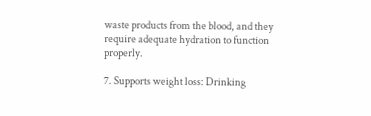waste products from the blood, and they require adequate hydration to function properly.

7. Supports weight loss: Drinking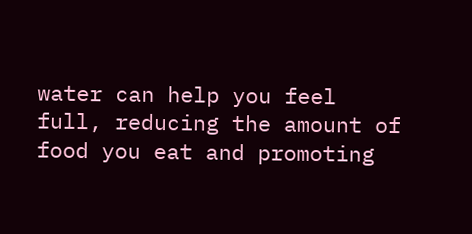water can help you feel full, reducing the amount of food you eat and promoting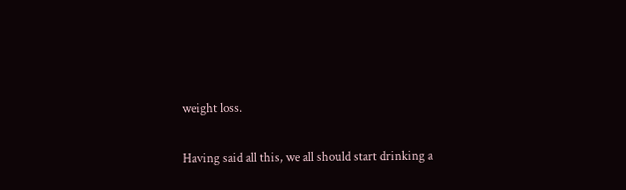weight loss.

Having said all this, we all should start drinking a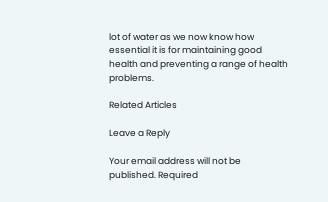lot of water as we now know how essential it is for maintaining good health and preventing a range of health problems.

Related Articles

Leave a Reply

Your email address will not be published. Required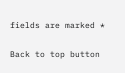fields are marked *

Back to top button